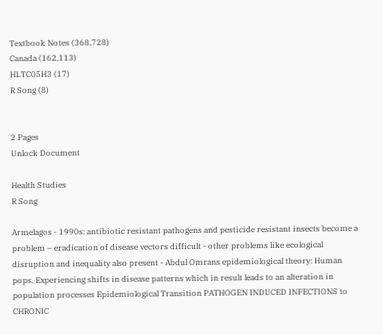Textbook Notes (368,728)
Canada (162,113)
HLTC05H3 (17)
R Song (8)


2 Pages
Unlock Document

Health Studies
R Song

Armelagos - 1990s: antibiotic resistant pathogens and pesticide resistant insects become a problem – eradication of disease vectors difficult - other problems like ecological disruption and inequality also present - Abdul Omrans epidemiological theory: Human pops. Experiencing shifts in disease patterns which in result leads to an alteration in population processes Epidemiological Transition PATHOGEN INDUCED INFECTIONS to CHRONIC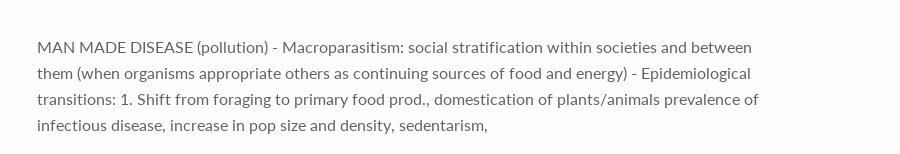MAN MADE DISEASE (pollution) - Macroparasitism: social stratification within societies and between them (when organisms appropriate others as continuing sources of food and energy) - Epidemiological transitions: 1. Shift from foraging to primary food prod., domestication of plants/animals prevalence of infectious disease, increase in pop size and density, sedentarism,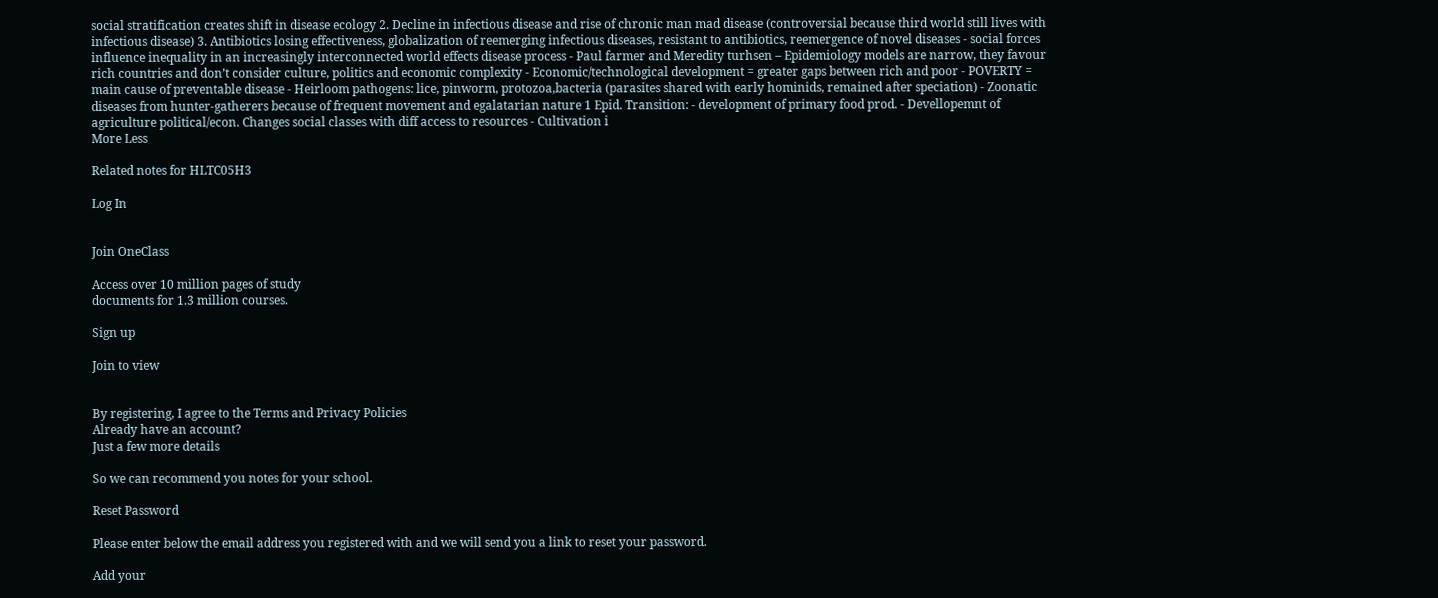social stratification creates shift in disease ecology 2. Decline in infectious disease and rise of chronic man mad disease (controversial because third world still lives with infectious disease) 3. Antibiotics losing effectiveness, globalization of reemerging infectious diseases, resistant to antibiotics, reemergence of novel diseases - social forces influence inequality in an increasingly interconnected world effects disease process - Paul farmer and Meredity turhsen – Epidemiology models are narrow, they favour rich countries and don’t consider culture, politics and economic complexity - Economic/technological development = greater gaps between rich and poor - POVERTY = main cause of preventable disease - Heirloom pathogens: lice, pinworm, protozoa,bacteria (parasites shared with early hominids, remained after speciation) - Zoonatic diseases from hunter-gatherers because of frequent movement and egalatarian nature 1 Epid. Transition: - development of primary food prod. - Devellopemnt of agriculture political/econ. Changes social classes with diff access to resources - Cultivation i
More Less

Related notes for HLTC05H3

Log In


Join OneClass

Access over 10 million pages of study
documents for 1.3 million courses.

Sign up

Join to view


By registering, I agree to the Terms and Privacy Policies
Already have an account?
Just a few more details

So we can recommend you notes for your school.

Reset Password

Please enter below the email address you registered with and we will send you a link to reset your password.

Add your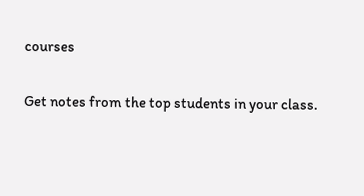courses

Get notes from the top students in your class.